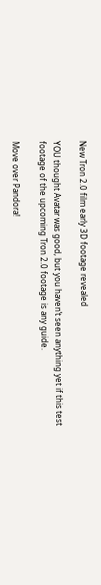New Tron 2.0 film early 3D footage revealed

YOU thought Avatar was good, but you haven’t seen anything yet if this test footage of the upcoming Tron 2.0 footage is any guide.

Move over Pandora!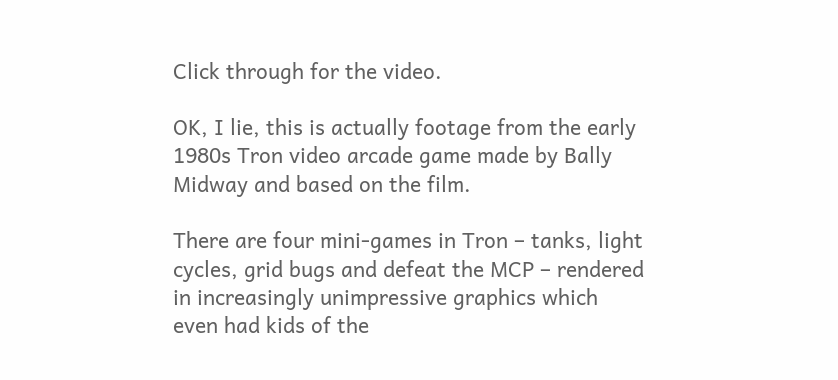Click through for the video.

OK, I lie, this is actually footage from the early 1980s Tron video arcade game made by Bally Midway and based on the film.

There are four mini-games in Tron – tanks, light cycles, grid bugs and defeat the MCP – rendered in increasingly unimpressive graphics which even had kids of the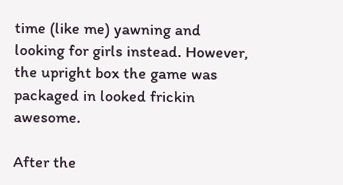time (like me) yawning and looking for girls instead. However, the upright box the game was packaged in looked frickin awesome.

After the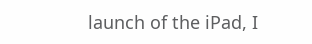launch of the iPad, I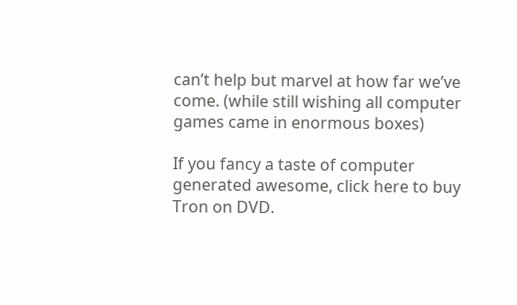can’t help but marvel at how far we’ve come. (while still wishing all computer games came in enormous boxes)

If you fancy a taste of computer generated awesome, click here to buy Tron on DVD.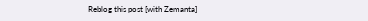Reblog this post [with Zemanta]